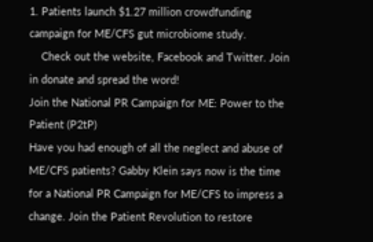1. Patients launch $1.27 million crowdfunding campaign for ME/CFS gut microbiome study.
    Check out the website, Facebook and Twitter. Join in donate and spread the word!
Join the National PR Campaign for ME: Power to the Patient (P2tP)
Have you had enough of all the neglect and abuse of ME/CFS patients? Gabby Klein says now is the time for a National PR Campaign for ME/CFS to impress a change. Join the Patient Revolution to restore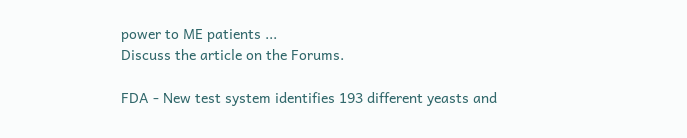power to ME patients ...
Discuss the article on the Forums.

FDA - New test system identifies 193 different yeasts and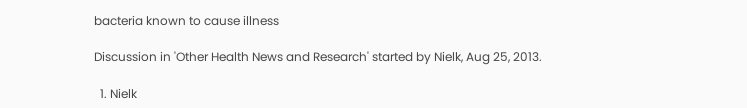bacteria known to cause illness

Discussion in 'Other Health News and Research' started by Nielk, Aug 25, 2013.

  1. Nielk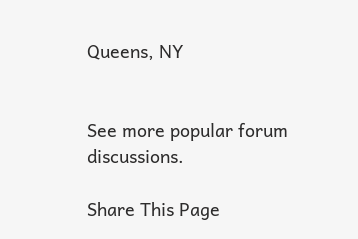Queens, NY


See more popular forum discussions.

Share This Page